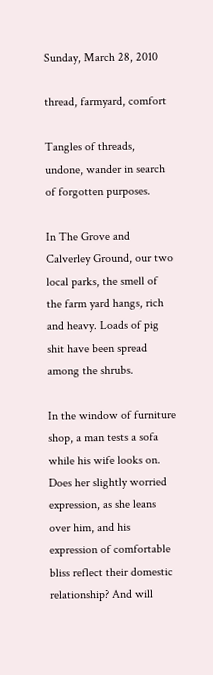Sunday, March 28, 2010

thread, farmyard, comfort

Tangles of threads, undone, wander in search of forgotten purposes.

In The Grove and Calverley Ground, our two local parks, the smell of the farm yard hangs, rich and heavy. Loads of pig shit have been spread among the shrubs.

In the window of furniture shop, a man tests a sofa while his wife looks on. Does her slightly worried expression, as she leans over him, and his expression of comfortable bliss reflect their domestic relationship? And will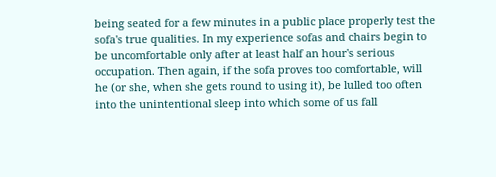being seated for a few minutes in a public place properly test the sofa's true qualities. In my experience sofas and chairs begin to be uncomfortable only after at least half an hour's serious occupation. Then again, if the sofa proves too comfortable, will he (or she, when she gets round to using it), be lulled too often into the unintentional sleep into which some of us fall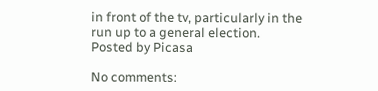in front of the tv, particularly in the run up to a general election.
Posted by Picasa

No comments: